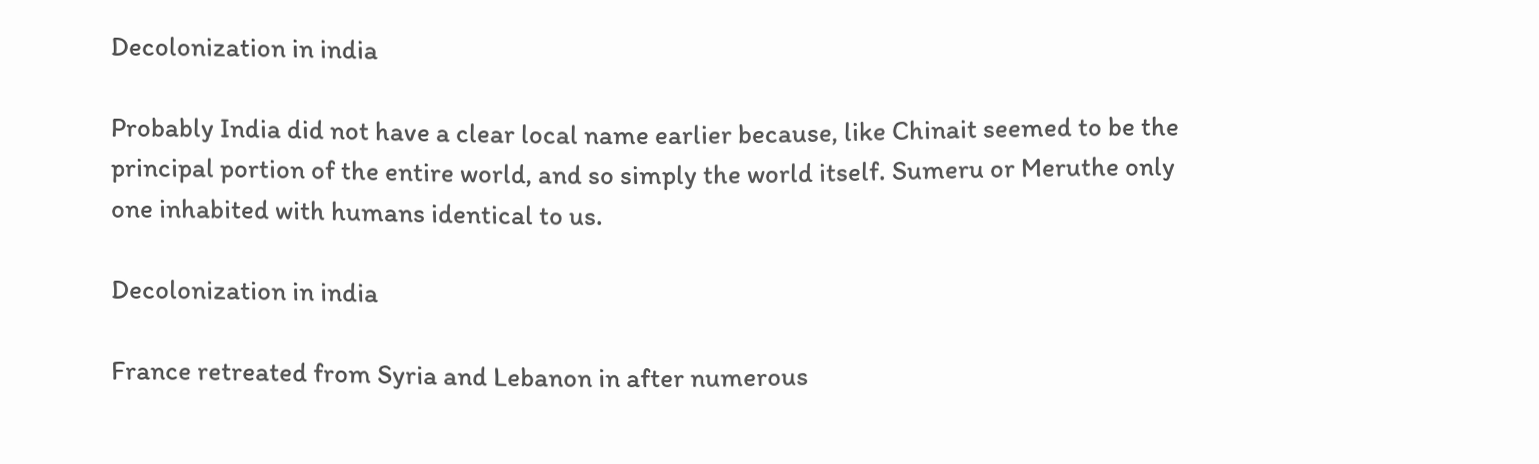Decolonization in india

Probably India did not have a clear local name earlier because, like Chinait seemed to be the principal portion of the entire world, and so simply the world itself. Sumeru or Meruthe only one inhabited with humans identical to us.

Decolonization in india

France retreated from Syria and Lebanon in after numerous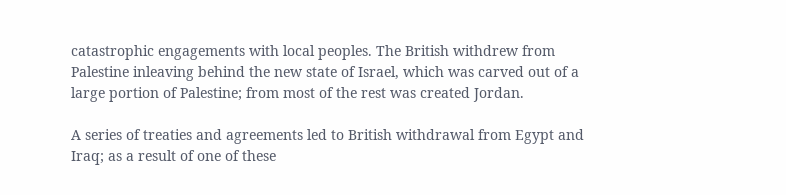catastrophic engagements with local peoples. The British withdrew from Palestine inleaving behind the new state of Israel, which was carved out of a large portion of Palestine; from most of the rest was created Jordan.

A series of treaties and agreements led to British withdrawal from Egypt and Iraq; as a result of one of these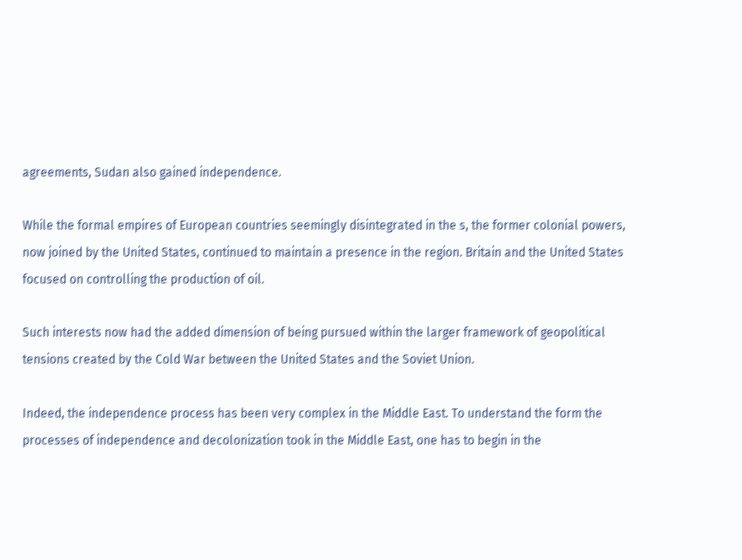agreements, Sudan also gained independence.

While the formal empires of European countries seemingly disintegrated in the s, the former colonial powers, now joined by the United States, continued to maintain a presence in the region. Britain and the United States focused on controlling the production of oil.

Such interests now had the added dimension of being pursued within the larger framework of geopolitical tensions created by the Cold War between the United States and the Soviet Union.

Indeed, the independence process has been very complex in the Middle East. To understand the form the processes of independence and decolonization took in the Middle East, one has to begin in the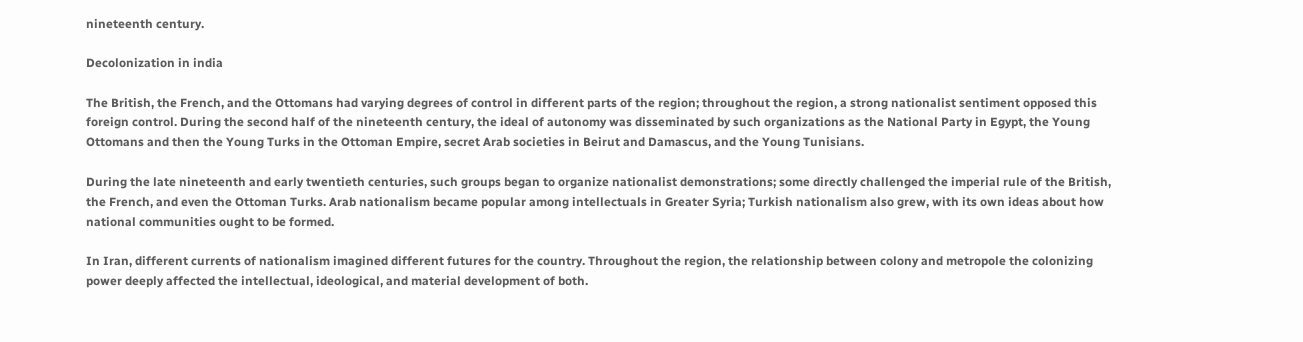nineteenth century.

Decolonization in india

The British, the French, and the Ottomans had varying degrees of control in different parts of the region; throughout the region, a strong nationalist sentiment opposed this foreign control. During the second half of the nineteenth century, the ideal of autonomy was disseminated by such organizations as the National Party in Egypt, the Young Ottomans and then the Young Turks in the Ottoman Empire, secret Arab societies in Beirut and Damascus, and the Young Tunisians.

During the late nineteenth and early twentieth centuries, such groups began to organize nationalist demonstrations; some directly challenged the imperial rule of the British, the French, and even the Ottoman Turks. Arab nationalism became popular among intellectuals in Greater Syria; Turkish nationalism also grew, with its own ideas about how national communities ought to be formed.

In Iran, different currents of nationalism imagined different futures for the country. Throughout the region, the relationship between colony and metropole the colonizing power deeply affected the intellectual, ideological, and material development of both.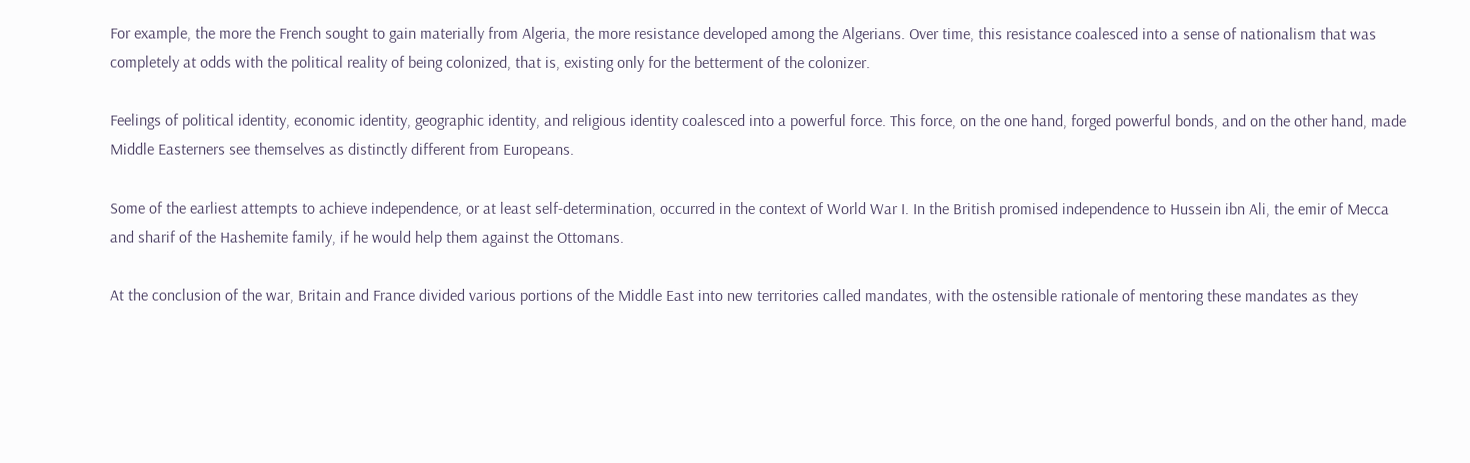For example, the more the French sought to gain materially from Algeria, the more resistance developed among the Algerians. Over time, this resistance coalesced into a sense of nationalism that was completely at odds with the political reality of being colonized, that is, existing only for the betterment of the colonizer.

Feelings of political identity, economic identity, geographic identity, and religious identity coalesced into a powerful force. This force, on the one hand, forged powerful bonds, and on the other hand, made Middle Easterners see themselves as distinctly different from Europeans.

Some of the earliest attempts to achieve independence, or at least self-determination, occurred in the context of World War I. In the British promised independence to Hussein ibn Ali, the emir of Mecca and sharif of the Hashemite family, if he would help them against the Ottomans.

At the conclusion of the war, Britain and France divided various portions of the Middle East into new territories called mandates, with the ostensible rationale of mentoring these mandates as they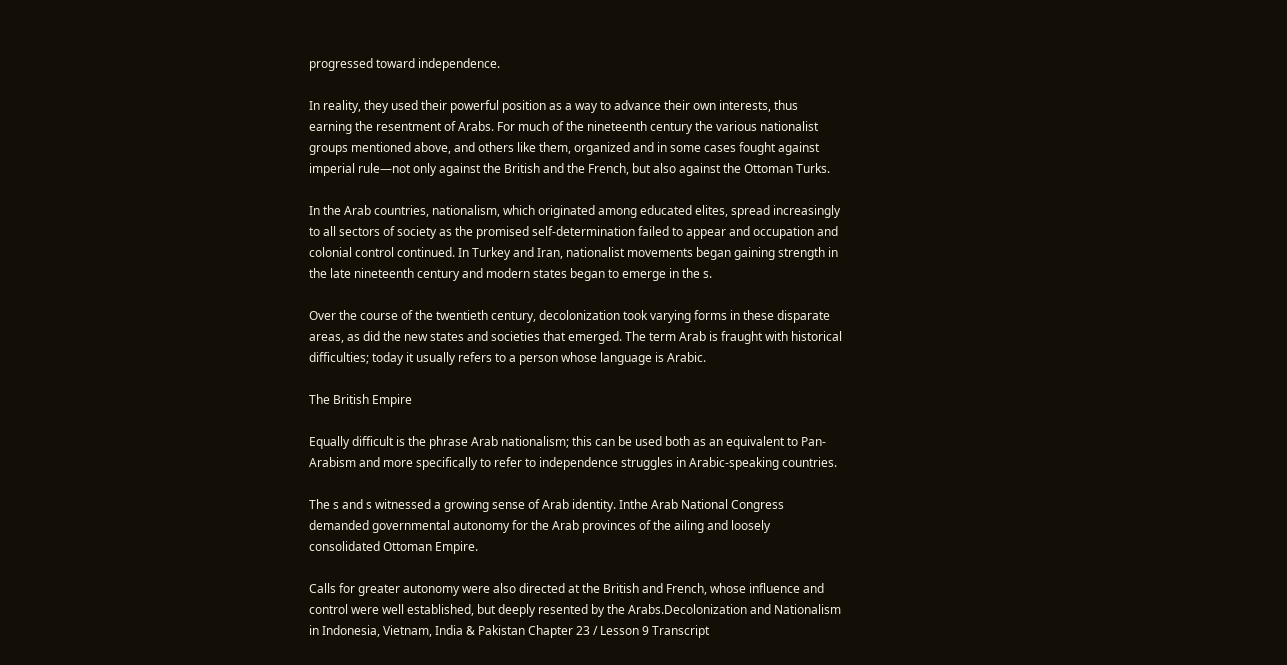progressed toward independence.

In reality, they used their powerful position as a way to advance their own interests, thus earning the resentment of Arabs. For much of the nineteenth century the various nationalist groups mentioned above, and others like them, organized and in some cases fought against imperial rule—not only against the British and the French, but also against the Ottoman Turks.

In the Arab countries, nationalism, which originated among educated elites, spread increasingly to all sectors of society as the promised self-determination failed to appear and occupation and colonial control continued. In Turkey and Iran, nationalist movements began gaining strength in the late nineteenth century and modern states began to emerge in the s.

Over the course of the twentieth century, decolonization took varying forms in these disparate areas, as did the new states and societies that emerged. The term Arab is fraught with historical difficulties; today it usually refers to a person whose language is Arabic.

The British Empire

Equally difficult is the phrase Arab nationalism; this can be used both as an equivalent to Pan-Arabism and more specifically to refer to independence struggles in Arabic-speaking countries.

The s and s witnessed a growing sense of Arab identity. Inthe Arab National Congress demanded governmental autonomy for the Arab provinces of the ailing and loosely consolidated Ottoman Empire.

Calls for greater autonomy were also directed at the British and French, whose influence and control were well established, but deeply resented by the Arabs.Decolonization and Nationalism in Indonesia, Vietnam, India & Pakistan Chapter 23 / Lesson 9 Transcript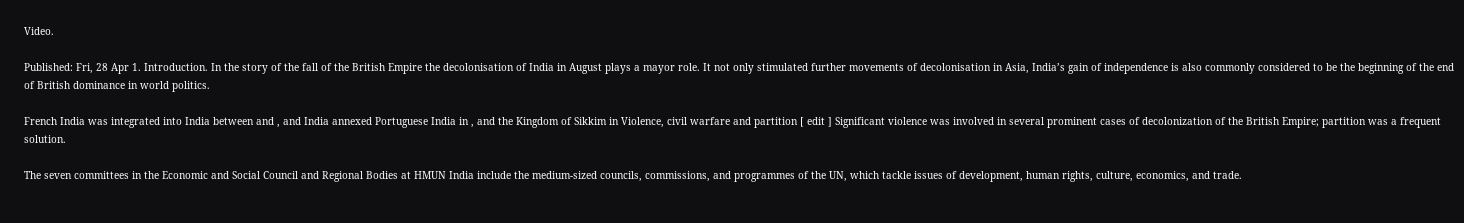Video.

Published: Fri, 28 Apr 1. Introduction. In the story of the fall of the British Empire the decolonisation of India in August plays a mayor role. It not only stimulated further movements of decolonisation in Asia, India’s gain of independence is also commonly considered to be the beginning of the end of British dominance in world politics.

French India was integrated into India between and , and India annexed Portuguese India in , and the Kingdom of Sikkim in Violence, civil warfare and partition [ edit ] Significant violence was involved in several prominent cases of decolonization of the British Empire; partition was a frequent solution.

The seven committees in the Economic and Social Council and Regional Bodies at HMUN India include the medium-sized councils, commissions, and programmes of the UN, which tackle issues of development, human rights, culture, economics, and trade.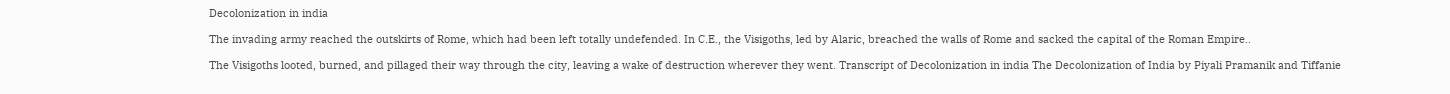Decolonization in india

The invading army reached the outskirts of Rome, which had been left totally undefended. In C.E., the Visigoths, led by Alaric, breached the walls of Rome and sacked the capital of the Roman Empire..

The Visigoths looted, burned, and pillaged their way through the city, leaving a wake of destruction wherever they went. Transcript of Decolonization in india The Decolonization of India by Piyali Pramanik and Tiffanie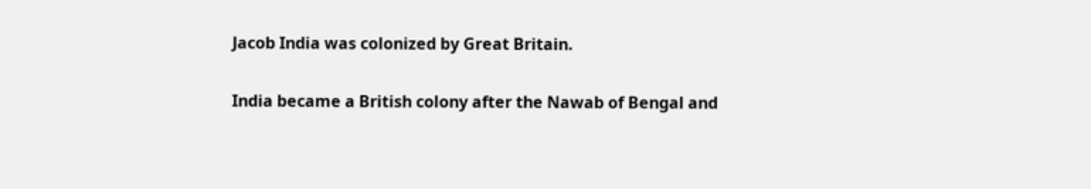Jacob India was colonized by Great Britain.

India became a British colony after the Nawab of Bengal and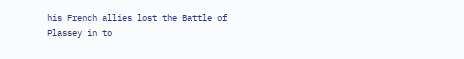his French allies lost the Battle of Plassey in to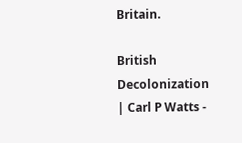Britain.

British Decolonization | Carl P Watts -